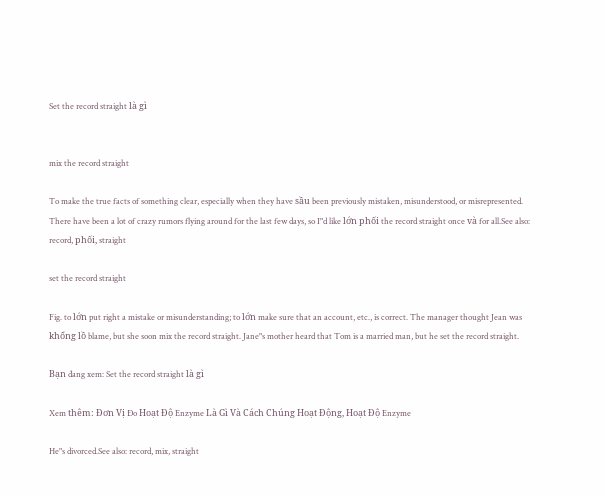Set the record straight là gì


mix the record straight

To make the true facts of something clear, especially when they have sầu been previously mistaken, misunderstood, or misrepresented. There have been a lot of crazy rumors flying around for the last few days, so I"d like lớn phối the record straight once và for all.See also: record, phối, straight

set the record straight

Fig. to lớn put right a mistake or misunderstanding; to lớn make sure that an account, etc., is correct. The manager thought Jean was khổng lồ blame, but she soon mix the record straight. Jane"s mother heard that Tom is a married man, but he set the record straight.

Bạn đang xem: Set the record straight là gì

Xem thêm: Đơn Vị Đo Hoạt Độ Enzyme Là Gì Và Cách Chúng Hoạt Động, Hoạt Độ Enzyme

He"s divorced.See also: record, mix, straight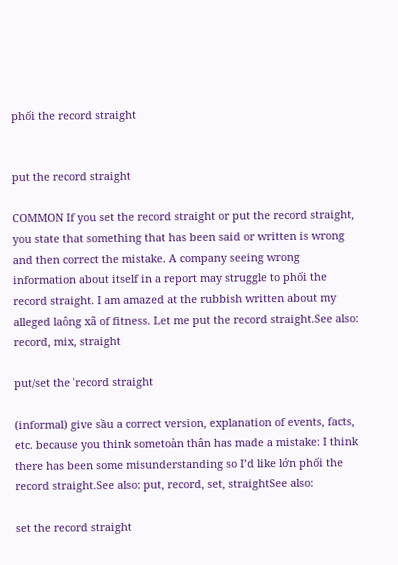phối the record straight


put the record straight

COMMON If you set the record straight or put the record straight, you state that something that has been said or written is wrong and then correct the mistake. A company seeing wrong information about itself in a report may struggle to phối the record straight. I am amazed at the rubbish written about my alleged laông xã of fitness. Let me put the record straight.See also: record, mix, straight

put/set the ˈrecord straight

(informal) give sầu a correct version, explanation of events, facts, etc. because you think sometoàn thân has made a mistake: I think there has been some misunderstanding so I’d like lớn phối the record straight.See also: put, record, set, straightSee also:

set the record straight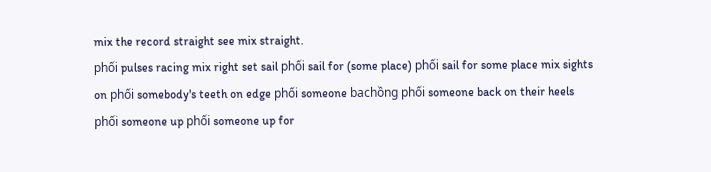mix the record straight see mix straight.
phối pulses racing mix right set sail phối sail for (some place) phối sail for some place mix sights on phối somebody's teeth on edge phối someone bachồng phối someone back on their heels phối someone up phối someone up for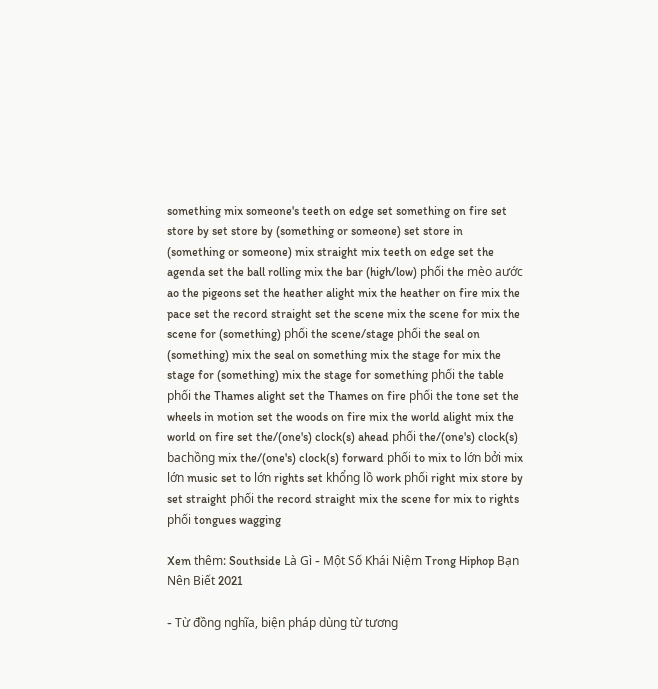something mix someone's teeth on edge set something on fire set store by set store by (something or someone) set store in (something or someone) mix straight mix teeth on edge set the agenda set the ball rolling mix the bar (high/low) phối the mèo aước ao the pigeons set the heather alight mix the heather on fire mix the pace set the record straight set the scene mix the scene for mix the scene for (something) phối the scene/stage phối the seal on (something) mix the seal on something mix the stage for mix the stage for (something) mix the stage for something phối the table phối the Thames alight set the Thames on fire phối the tone set the wheels in motion set the woods on fire mix the world alight mix the world on fire set the/(one's) clock(s) ahead phối the/(one's) clock(s) bachồng mix the/(one's) clock(s) forward phối to mix to lớn bởi mix lớn music set to lớn rights set khổng lồ work phối right mix store by set straight phối the record straight mix the scene for mix to rights phối tongues wagging

Xem thêm: Southside Là Gì - Một Số Khái Niệm Trong Hiphop Bạn Nên Biết 2021

- Từ đồng nghĩa, biện pháp dùng từ tương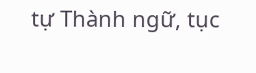tự Thành ngữ, tục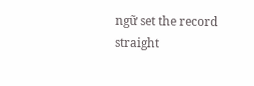ngữ set the record straight